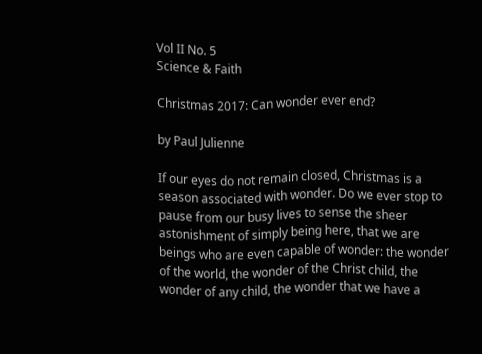Vol II No. 5
Science & Faith

Christmas 2017: Can wonder ever end?

by Paul Julienne

If our eyes do not remain closed, Christmas is a season associated with wonder. Do we ever stop to pause from our busy lives to sense the sheer astonishment of simply being here, that we are beings who are even capable of wonder: the wonder of the world, the wonder of the Christ child, the wonder of any child, the wonder that we have a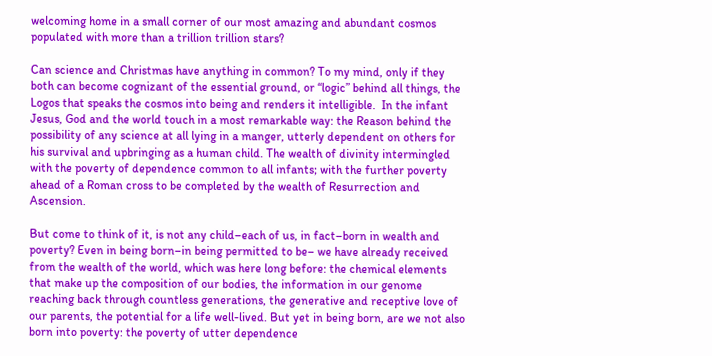welcoming home in a small corner of our most amazing and abundant cosmos populated with more than a trillion trillion stars?

Can science and Christmas have anything in common? To my mind, only if they both can become cognizant of the essential ground, or “logic” behind all things, the Logos that speaks the cosmos into being and renders it intelligible.  In the infant Jesus, God and the world touch in a most remarkable way: the Reason behind the possibility of any science at all lying in a manger, utterly dependent on others for his survival and upbringing as a human child. The wealth of divinity intermingled with the poverty of dependence common to all infants; with the further poverty ahead of a Roman cross to be completed by the wealth of Resurrection and Ascension.

But come to think of it, is not any child–each of us, in fact–born in wealth and poverty? Even in being born–in being permitted to be– we have already received from the wealth of the world, which was here long before: the chemical elements that make up the composition of our bodies, the information in our genome reaching back through countless generations, the generative and receptive love of our parents, the potential for a life well-lived. But yet in being born, are we not also born into poverty: the poverty of utter dependence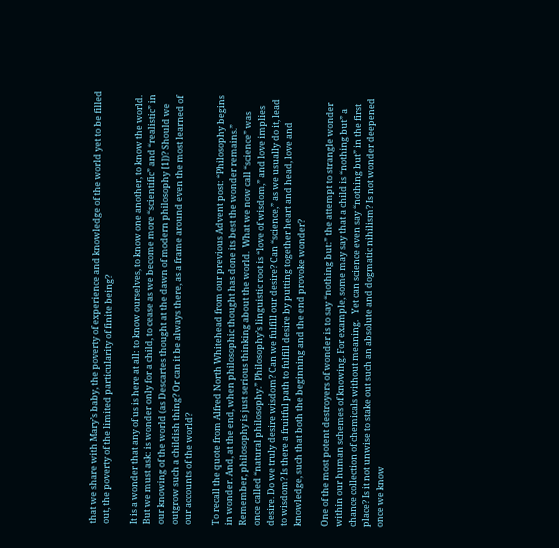that we share with Mary’s baby, the poverty of experience and knowledge of the world yet to be filled out, the poverty of the limited particularity of finite being?

It is a wonder that any of us is here at all: to know ourselves, to know one another, to know the world. But we must ask: is wonder only for a child, to cease as we become more “scientific” and “realistic” in our knowing of the world (as Descartes thought at the dawn of modern philosophy [1])? Should we outgrow such a childish thing? Or can it be always there, as a frame around even the most learned of our accounts of the world?

To recall the quote from Alfred North Whitehead from our previous Advent post: “Philosophy begins in wonder. And, at the end, when philosophic thought has done its best the wonder remains.” Remember, philosophy is just serious thinking about the world.  What we now call “science” was once called “natural philosophy.” Philosophy’s linguistic root is “love of wisdom,” and love implies desire. Do we truly desire wisdom? Can we fulfill our desire? Can “science,” as we usually do it, lead to wisdom? Is there a fruitful path to fulfill desire by putting together heart and head, love and knowledge, such that both the beginning and the end provoke wonder?

One of the most potent destroyers of wonder is to say “nothing but:” the attempt to strangle wonder within our human schemes of knowing. For example, some may say that a child is “nothing but” a chance collection of chemicals without meaning.   Yet can science even say “nothing but” in the first place? Is it not unwise to stake out such an absolute and dogmatic nihilism? Is not wonder deepened once we know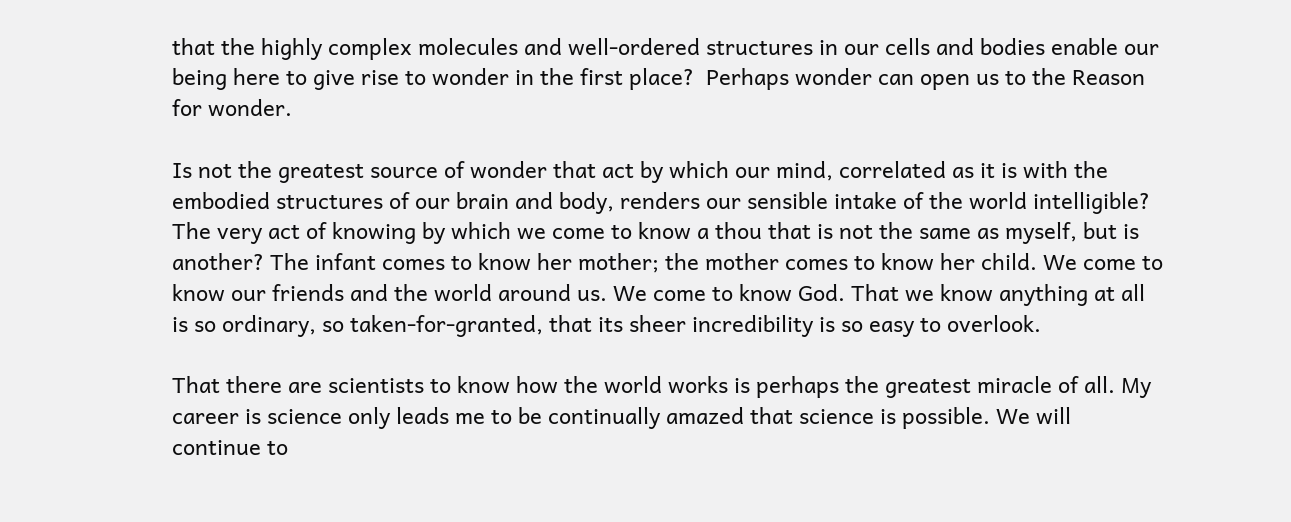that the highly complex molecules and well-ordered structures in our cells and bodies enable our being here to give rise to wonder in the first place?  Perhaps wonder can open us to the Reason for wonder.

Is not the greatest source of wonder that act by which our mind, correlated as it is with the embodied structures of our brain and body, renders our sensible intake of the world intelligible? The very act of knowing by which we come to know a thou that is not the same as myself, but is another? The infant comes to know her mother; the mother comes to know her child. We come to know our friends and the world around us. We come to know God. That we know anything at all is so ordinary, so taken-for-granted, that its sheer incredibility is so easy to overlook.

That there are scientists to know how the world works is perhaps the greatest miracle of all. My career is science only leads me to be continually amazed that science is possible. We will continue to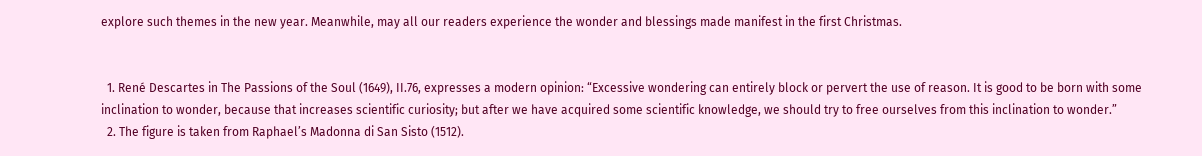explore such themes in the new year. Meanwhile, may all our readers experience the wonder and blessings made manifest in the first Christmas.


  1. René Descartes in The Passions of the Soul (1649), II.76, expresses a modern opinion: “Excessive wondering can entirely block or pervert the use of reason. It is good to be born with some inclination to wonder, because that increases scientific curiosity; but after we have acquired some scientific knowledge, we should try to free ourselves from this inclination to wonder.”
  2. The figure is taken from Raphael’s Madonna di San Sisto (1512).